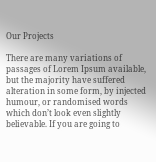Our Projects

There are many variations of passages of Lorem Ipsum available, but the majority have suffered alteration in some form, by injected humour, or randomised words which don’t look even slightly believable. If you are going to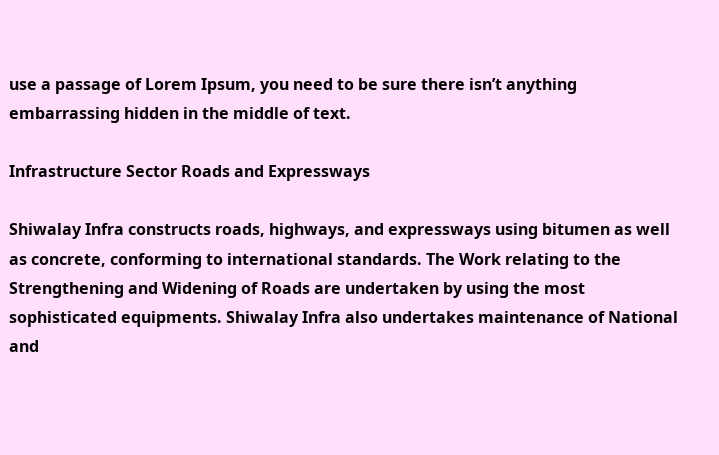use a passage of Lorem Ipsum, you need to be sure there isn’t anything embarrassing hidden in the middle of text.

Infrastructure Sector Roads and Expressways

Shiwalay Infra constructs roads, highways, and expressways using bitumen as well as concrete, conforming to international standards. The Work relating to the Strengthening and Widening of Roads are undertaken by using the most sophisticated equipments. Shiwalay Infra also undertakes maintenance of National and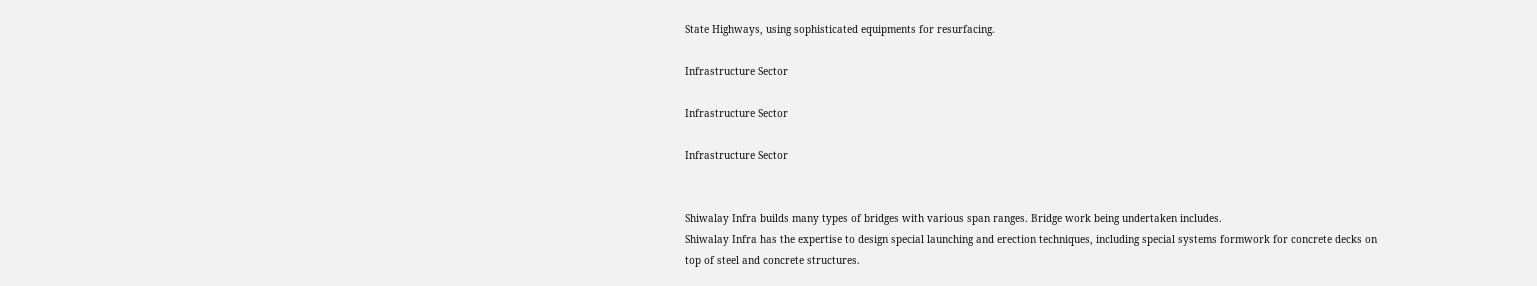State Highways, using sophisticated equipments for resurfacing.

Infrastructure Sector

Infrastructure Sector

Infrastructure Sector


Shiwalay Infra builds many types of bridges with various span ranges. Bridge work being undertaken includes.
Shiwalay Infra has the expertise to design special launching and erection techniques, including special systems formwork for concrete decks on top of steel and concrete structures.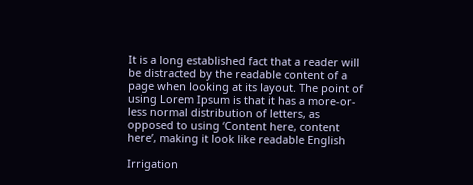It is a long established fact that a reader will be distracted by the readable content of a page when looking at its layout. The point of using Lorem Ipsum is that it has a more-or-less normal distribution of letters, as opposed to using ‘Content here, content here’, making it look like readable English

Irrigation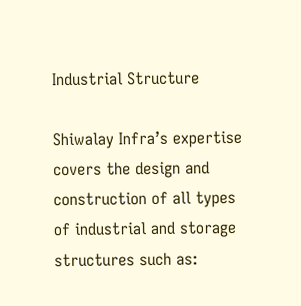Industrial Structure

Shiwalay Infra’s expertise covers the design and construction of all types of industrial and storage structures such as: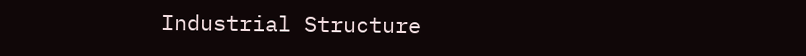Industrial Structure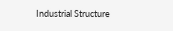Industrial Structure